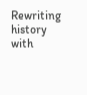Rewriting history with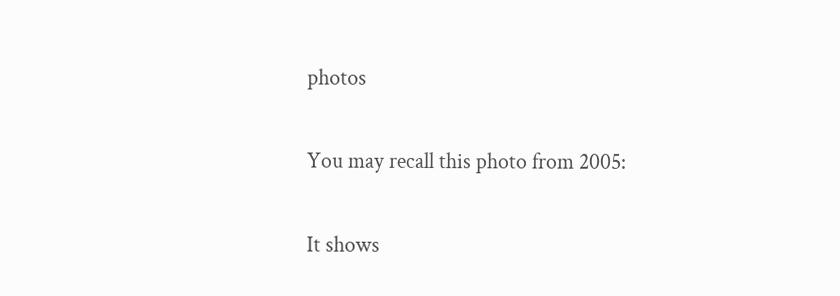photos

You may recall this photo from 2005:

It shows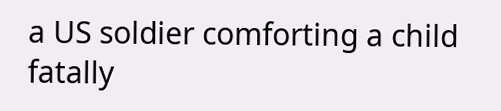a US soldier comforting a child fatally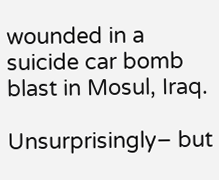wounded in a suicide car bomb blast in Mosul, Iraq.

Unsurprisingly– but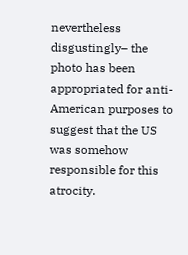nevertheless disgustingly– the photo has been appropriated for anti-American purposes to suggest that the US was somehow responsible for this atrocity.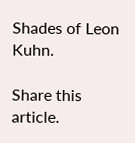Shades of Leon Kuhn.

Share this article.